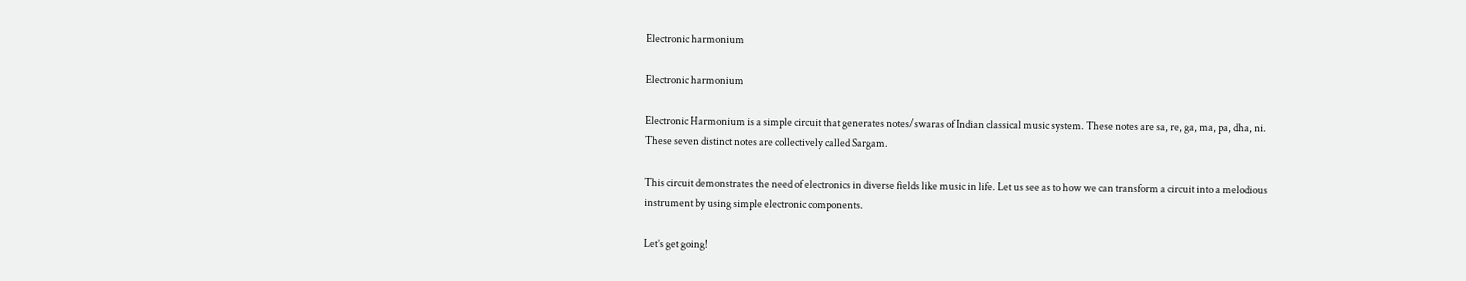Electronic harmonium

Electronic harmonium

Electronic Harmonium is a simple circuit that generates notes/swaras of Indian classical music system. These notes are sa, re, ga, ma, pa, dha, ni. These seven distinct notes are collectively called Sargam.

This circuit demonstrates the need of electronics in diverse fields like music in life. Let us see as to how we can transform a circuit into a melodious instrument by using simple electronic components.

Let’s get going!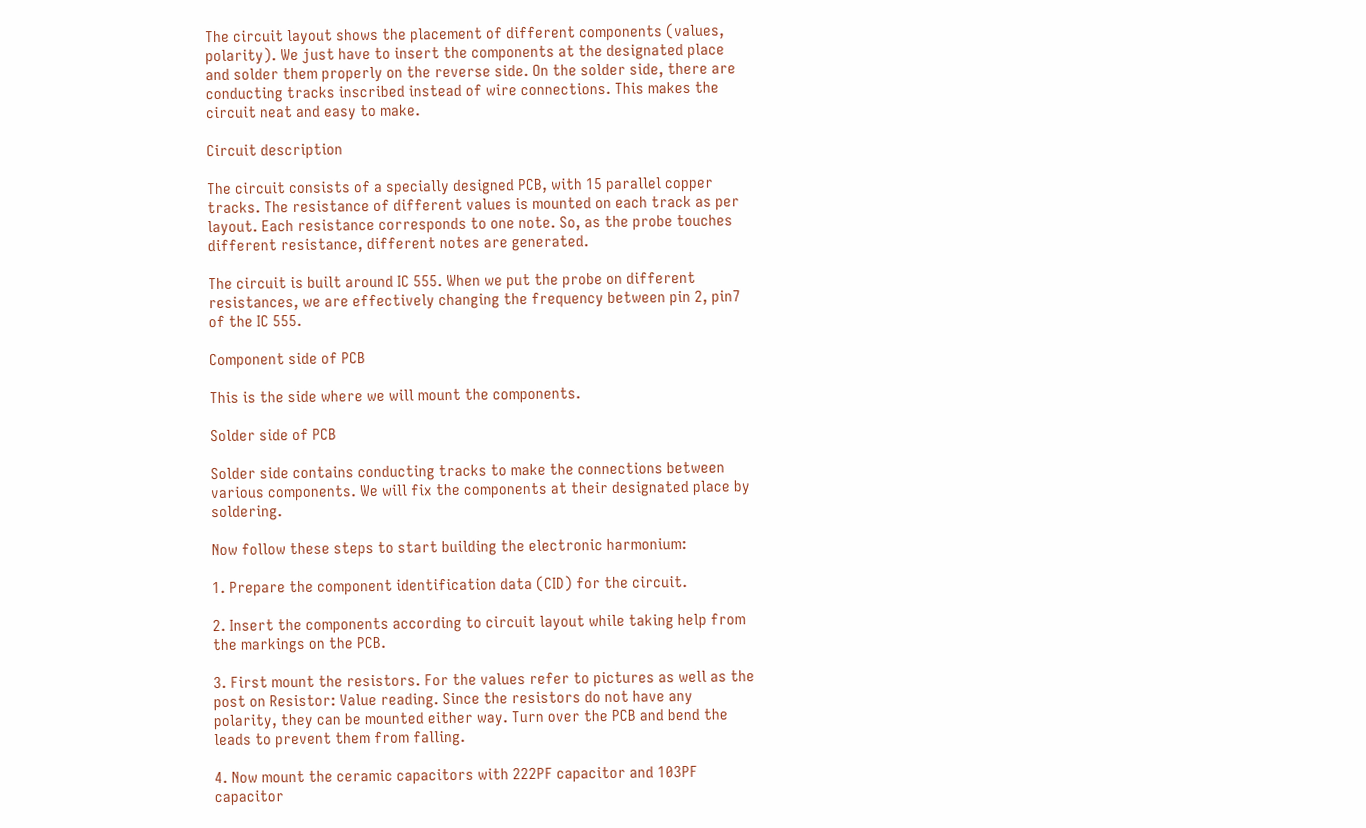The circuit layout shows the placement of different components (values, polarity). We just have to insert the components at the designated place and solder them properly on the reverse side. On the solder side, there are conducting tracks inscribed instead of wire connections. This makes the circuit neat and easy to make.

Circuit description

The circuit consists of a specially designed PCB, with 15 parallel copper tracks. The resistance of different values is mounted on each track as per layout. Each resistance corresponds to one note. So, as the probe touches different resistance, different notes are generated.

The circuit is built around IC 555. When we put the probe on different resistances, we are effectively changing the frequency between pin 2, pin7 of the IC 555.

Component side of PCB

This is the side where we will mount the components.

Solder side of PCB

Solder side contains conducting tracks to make the connections between various components. We will fix the components at their designated place by soldering.

Now follow these steps to start building the electronic harmonium:

1. Prepare the component identification data (CID) for the circuit.

2. Insert the components according to circuit layout while taking help from the markings on the PCB.

3. First mount the resistors. For the values refer to pictures as well as the post on Resistor: Value reading. Since the resistors do not have any polarity, they can be mounted either way. Turn over the PCB and bend the leads to prevent them from falling.

4. Now mount the ceramic capacitors with 222PF capacitor and 103PF capacitor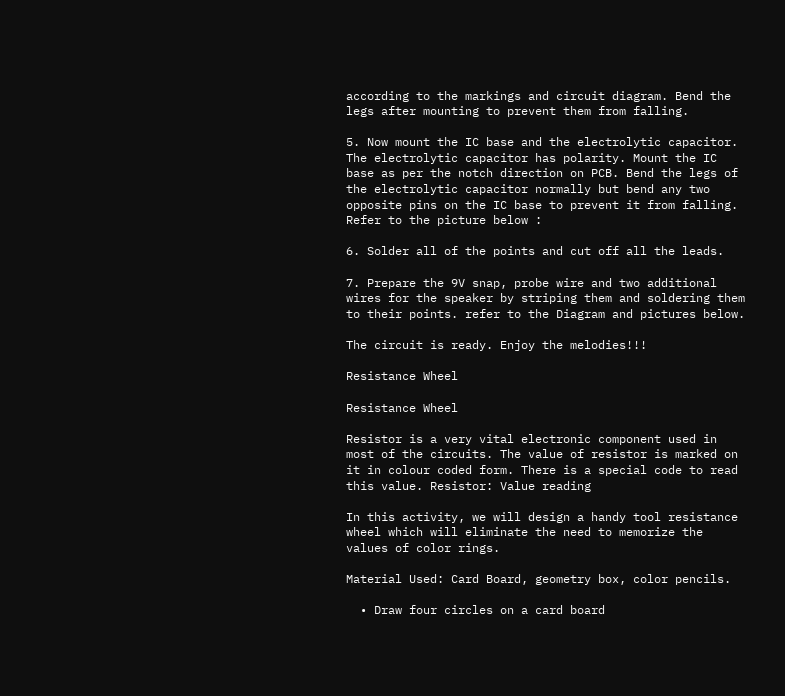according to the markings and circuit diagram. Bend the legs after mounting to prevent them from falling.

5. Now mount the IC base and the electrolytic capacitor. The electrolytic capacitor has polarity. Mount the IC base as per the notch direction on PCB. Bend the legs of the electrolytic capacitor normally but bend any two opposite pins on the IC base to prevent it from falling. Refer to the picture below :

6. Solder all of the points and cut off all the leads.

7. Prepare the 9V snap, probe wire and two additional wires for the speaker by striping them and soldering them to their points. refer to the Diagram and pictures below.

The circuit is ready. Enjoy the melodies!!!

Resistance Wheel

Resistance Wheel

Resistor is a very vital electronic component used in most of the circuits. The value of resistor is marked on it in colour coded form. There is a special code to read this value. Resistor: Value reading

In this activity, we will design a handy tool resistance wheel which will eliminate the need to memorize the values of color rings.

Material Used: Card Board, geometry box, color pencils.

  • Draw four circles on a card board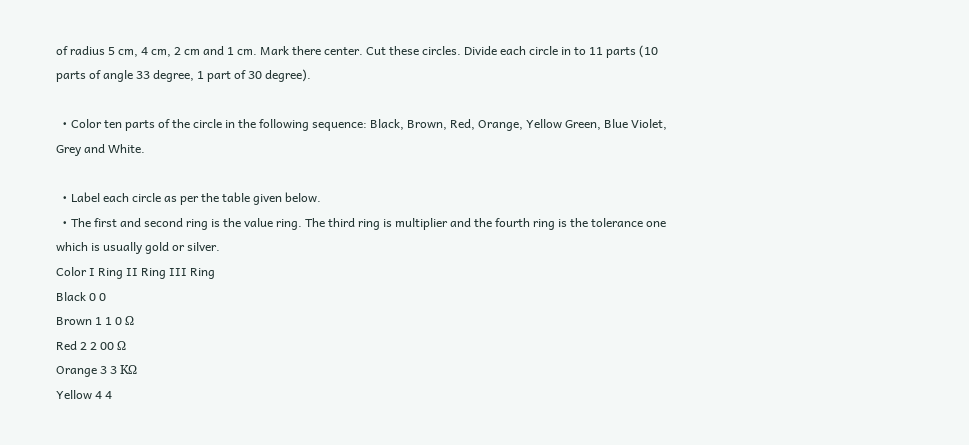of radius 5 cm, 4 cm, 2 cm and 1 cm. Mark there center. Cut these circles. Divide each circle in to 11 parts (10 parts of angle 33 degree, 1 part of 30 degree).

  • Color ten parts of the circle in the following sequence: Black, Brown, Red, Orange, Yellow Green, Blue Violet, Grey and White.

  • Label each circle as per the table given below.
  • The first and second ring is the value ring. The third ring is multiplier and the fourth ring is the tolerance one which is usually gold or silver.
Color I Ring II Ring III Ring
Black 0 0
Brown 1 1 0 Ω
Red 2 2 00 Ω
Orange 3 3 KΩ
Yellow 4 4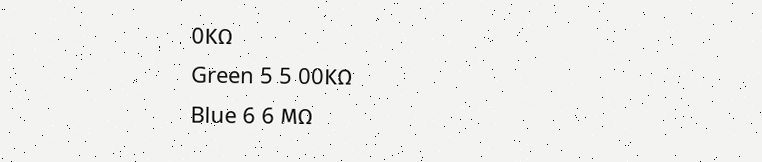0KΩ
Green 5 5 00KΩ
Blue 6 6 MΩ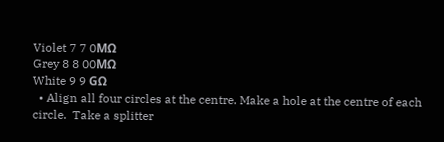Violet 7 7 0MΩ
Grey 8 8 00MΩ
White 9 9 GΩ
  • Align all four circles at the centre. Make a hole at the centre of each circle.  Take a splitter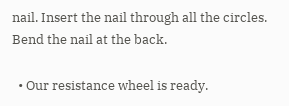nail. Insert the nail through all the circles. Bend the nail at the back.

  • Our resistance wheel is ready.